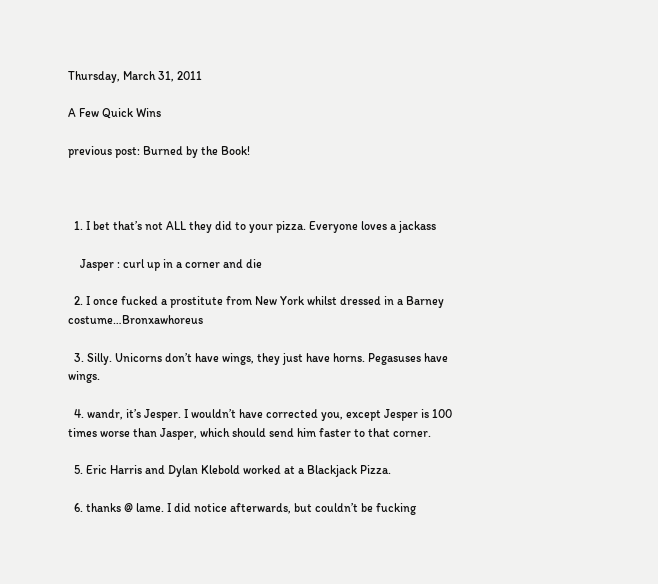Thursday, March 31, 2011

A Few Quick Wins

previous post: Burned by the Book!



  1. I bet that’s not ALL they did to your pizza. Everyone loves a jackass

    Jasper : curl up in a corner and die

  2. I once fucked a prostitute from New York whilst dressed in a Barney costume…Bronxawhoreus

  3. Silly. Unicorns don’t have wings, they just have horns. Pegasuses have wings.

  4. wandr, it’s Jesper. I wouldn’t have corrected you, except Jesper is 100 times worse than Jasper, which should send him faster to that corner.

  5. Eric Harris and Dylan Klebold worked at a Blackjack Pizza.

  6. thanks @ lame. I did notice afterwards, but couldn’t be fucking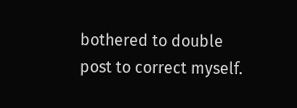bothered to double post to correct myself.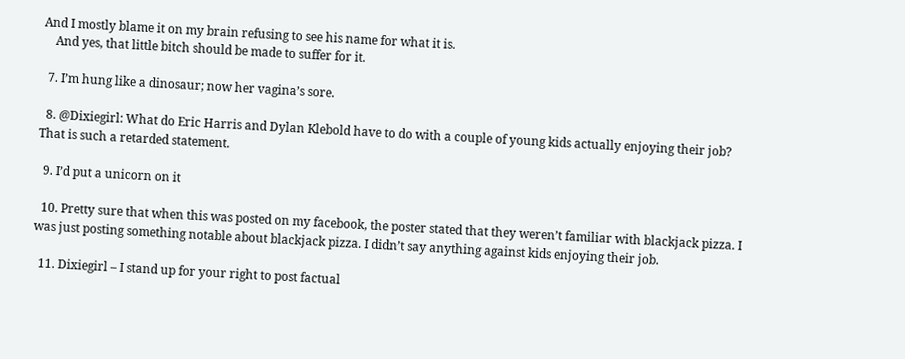And I mostly blame it on my brain refusing to see his name for what it is.
    And yes, that little bitch should be made to suffer for it.

  7. I’m hung like a dinosaur; now her vagina’s sore.

  8. @Dixiegirl: What do Eric Harris and Dylan Klebold have to do with a couple of young kids actually enjoying their job? That is such a retarded statement.

  9. I’d put a unicorn on it

  10. Pretty sure that when this was posted on my facebook, the poster stated that they weren’t familiar with blackjack pizza. I was just posting something notable about blackjack pizza. I didn’t say anything against kids enjoying their job.

  11. Dixiegirl – I stand up for your right to post factual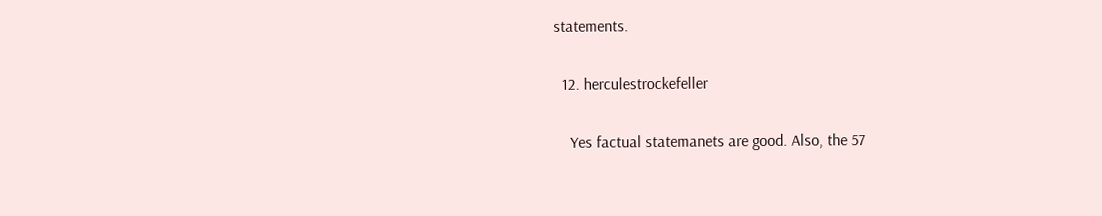statements.

  12. herculestrockefeller

    Yes factual statemanets are good. Also, the 57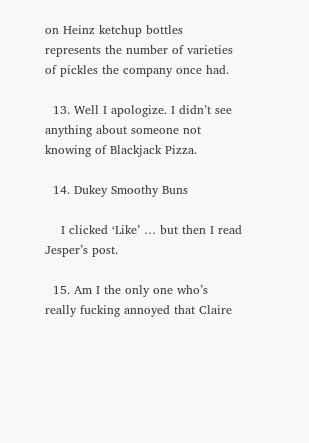on Heinz ketchup bottles represents the number of varieties of pickles the company once had.

  13. Well I apologize. I didn’t see anything about someone not knowing of Blackjack Pizza.

  14. Dukey Smoothy Buns

    I clicked ‘Like’ … but then I read Jesper’s post.

  15. Am I the only one who’s really fucking annoyed that Claire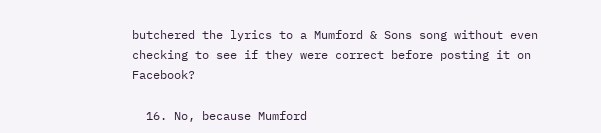butchered the lyrics to a Mumford & Sons song without even checking to see if they were correct before posting it on Facebook?

  16. No, because Mumford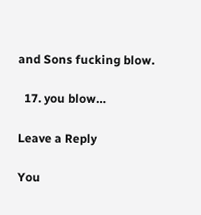and Sons fucking blow.

  17. you blow…

Leave a Reply

You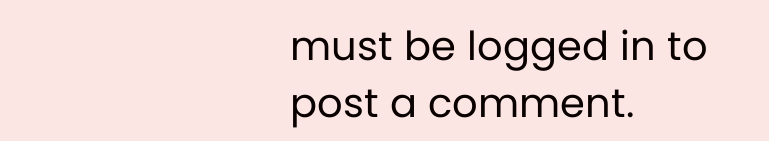must be logged in to post a comment.